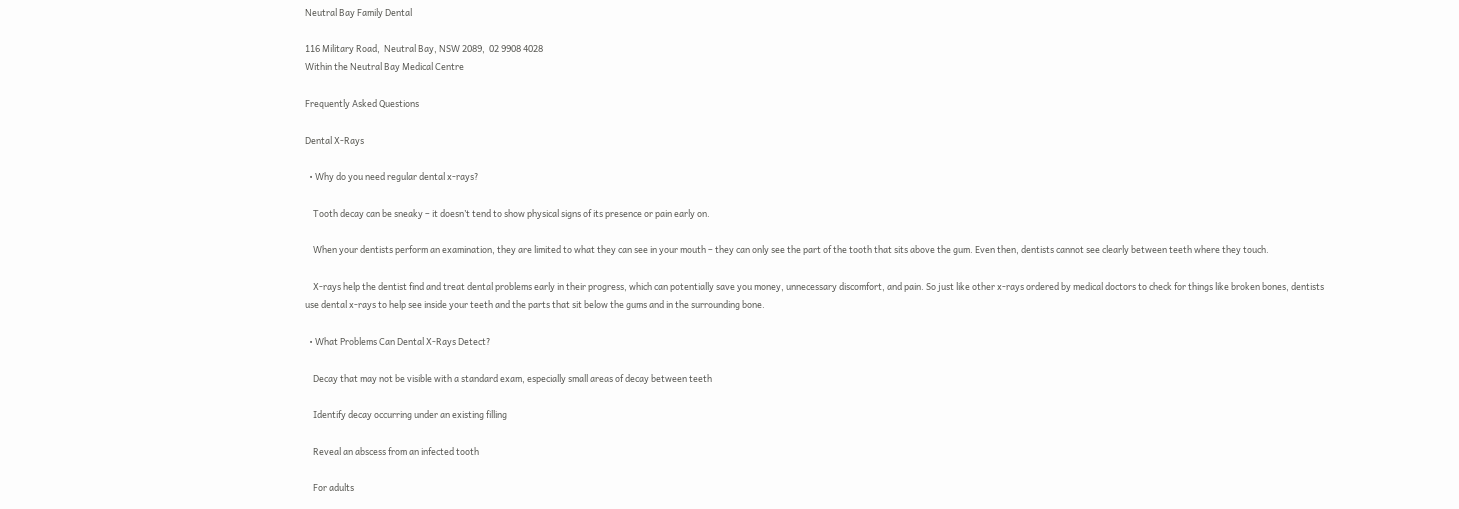Neutral Bay Family Dental

116 Military Road,  Neutral Bay, NSW 2089,  02 9908 4028
Within the Neutral Bay Medical Centre

Frequently Asked Questions

Dental X-Rays

  • Why do you need regular dental x-rays?

    Tooth decay can be sneaky – it doesn’t tend to show physical signs of its presence or pain early on.

    When your dentists perform an examination, they are limited to what they can see in your mouth – they can only see the part of the tooth that sits above the gum. Even then, dentists cannot see clearly between teeth where they touch.

    X-rays help the dentist find and treat dental problems early in their progress, which can potentially save you money, unnecessary discomfort, and pain. So just like other x-rays ordered by medical doctors to check for things like broken bones, dentists use dental x-rays to help see inside your teeth and the parts that sit below the gums and in the surrounding bone.

  • What Problems Can Dental X-Rays Detect?

    Decay that may not be visible with a standard exam, especially small areas of decay between teeth

    Identify decay occurring under an existing filling

    Reveal an abscess from an infected tooth

    For adults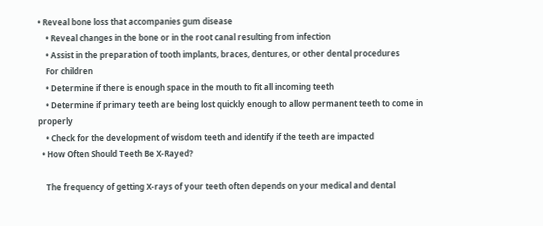• Reveal bone loss that accompanies gum disease
    • Reveal changes in the bone or in the root canal resulting from infection
    • Assist in the preparation of tooth implants, braces, dentures, or other dental procedures
    For children
    • Determine if there is enough space in the mouth to fit all incoming teeth
    • Determine if primary teeth are being lost quickly enough to allow permanent teeth to come in properly
    • Check for the development of wisdom teeth and identify if the teeth are impacted
  • How Often Should Teeth Be X-Rayed?

    The frequency of getting X-rays of your teeth often depends on your medical and dental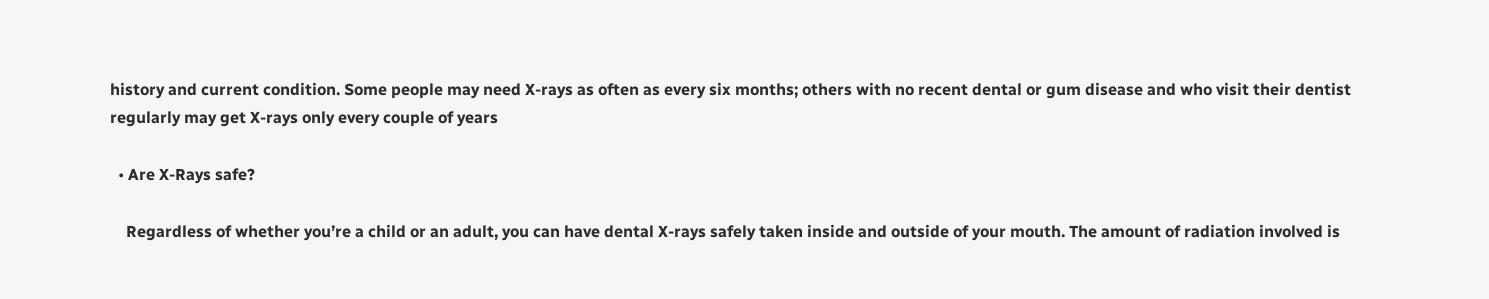history and current condition. Some people may need X-rays as often as every six months; others with no recent dental or gum disease and who visit their dentist regularly may get X-rays only every couple of years

  • Are X-Rays safe?

    Regardless of whether you’re a child or an adult, you can have dental X-rays safely taken inside and outside of your mouth. The amount of radiation involved is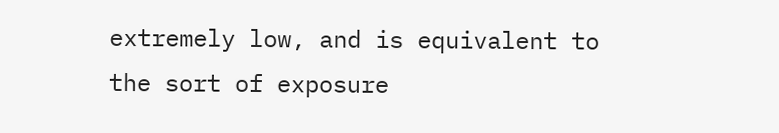extremely low, and is equivalent to the sort of exposure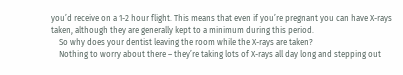you’d receive on a 1-2 hour flight. This means that even if you’re pregnant you can have X-rays taken, although they are generally kept to a minimum during this period.
    So why does your dentist leaving the room while the X-rays are taken?
    Nothing to worry about there – they’re taking lots of X-rays all day long and stepping out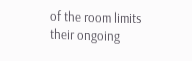of the room limits their ongoing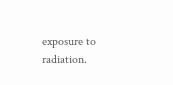exposure to radiation.